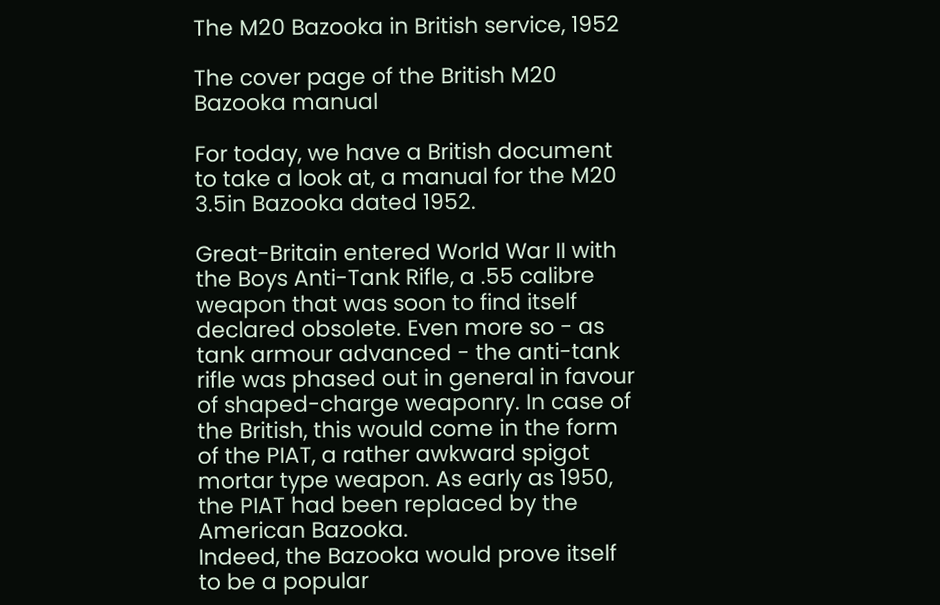The M20 Bazooka in British service, 1952

The cover page of the British M20 Bazooka manual

For today, we have a British document to take a look at, a manual for the M20 3.5in Bazooka dated 1952.

Great-Britain entered World War II with the Boys Anti-Tank Rifle, a .55 calibre weapon that was soon to find itself declared obsolete. Even more so - as tank armour advanced - the anti-tank rifle was phased out in general in favour of shaped-charge weaponry. In case of the British, this would come in the form of the PIAT, a rather awkward spigot mortar type weapon. As early as 1950, the PIAT had been replaced by the American Bazooka.
Indeed, the Bazooka would prove itself to be a popular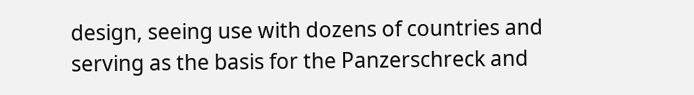design, seeing use with dozens of countries and serving as the basis for the Panzerschreck and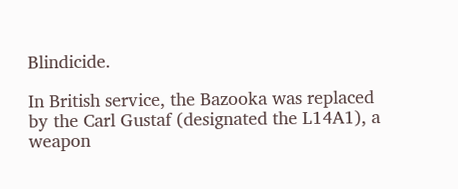Blindicide.

In British service, the Bazooka was replaced by the Carl Gustaf (designated the L14A1), a weapon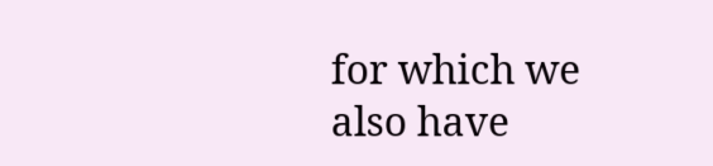for which we also have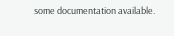some documentation available.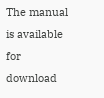The manual is available for download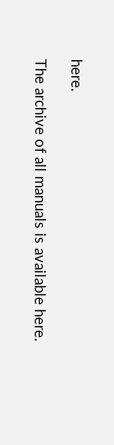here.

The archive of all manuals is available here.